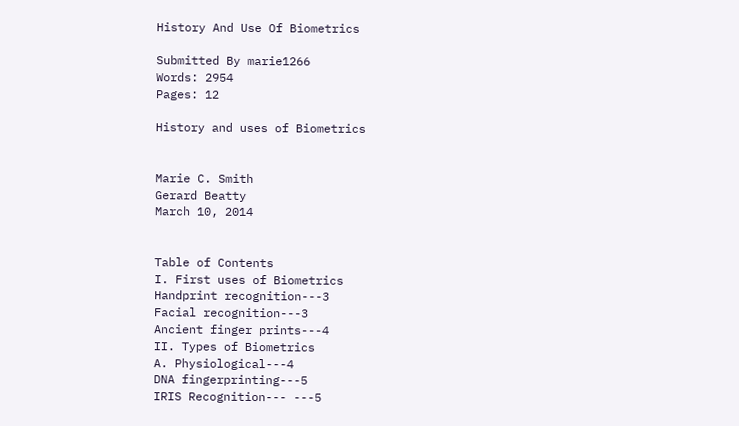History And Use Of Biometrics

Submitted By marie1266
Words: 2954
Pages: 12

History and uses of Biometrics


Marie C. Smith
Gerard Beatty
March 10, 2014


Table of Contents
I. First uses of Biometrics
Handprint recognition---3
Facial recognition---3
Ancient finger prints---4
II. Types of Biometrics
A. Physiological---4
DNA fingerprinting---5
IRIS Recognition--- ---5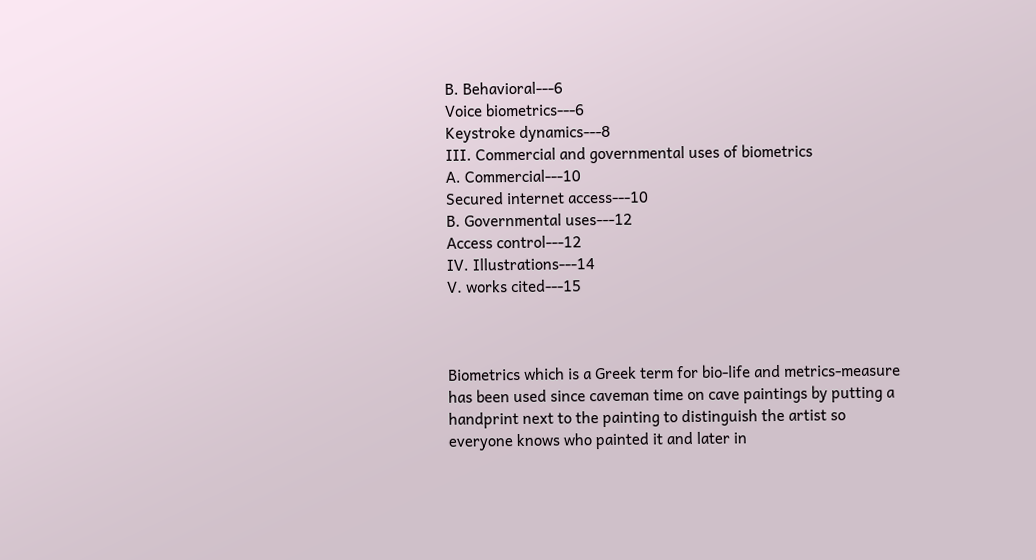B. Behavioral---6
Voice biometrics---6
Keystroke dynamics---8
III. Commercial and governmental uses of biometrics
A. Commercial---10
Secured internet access---10
B. Governmental uses---12
Access control---12
IV. Illustrations---14
V. works cited---15



Biometrics which is a Greek term for bio-life and metrics-measure has been used since caveman time on cave paintings by putting a handprint next to the painting to distinguish the artist so everyone knows who painted it and later in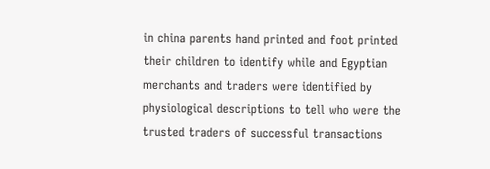in china parents hand printed and foot printed their children to identify while and Egyptian merchants and traders were identified by physiological descriptions to tell who were the trusted traders of successful transactions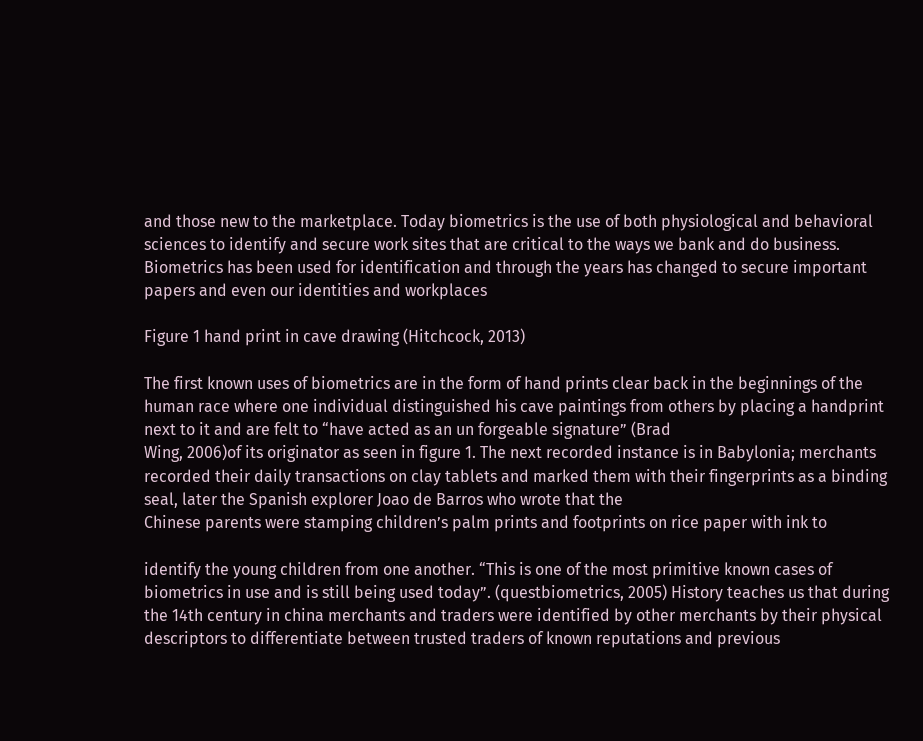and those new to the marketplace. Today biometrics is the use of both physiological and behavioral sciences to identify and secure work sites that are critical to the ways we bank and do business.
Biometrics has been used for identification and through the years has changed to secure important papers and even our identities and workplaces

Figure 1 hand print in cave drawing (Hitchcock, 2013)

The first known uses of biometrics are in the form of hand prints clear back in the beginnings of the human race where one individual distinguished his cave paintings from others by placing a handprint next to it and are felt to “have acted as an un forgeable signature” (Brad
Wing, 2006)of its originator as seen in figure 1. The next recorded instance is in Babylonia; merchants recorded their daily transactions on clay tablets and marked them with their fingerprints as a binding seal, later the Spanish explorer Joao de Barros who wrote that the
Chinese parents were stamping children’s palm prints and footprints on rice paper with ink to

identify the young children from one another. “This is one of the most primitive known cases of biometrics in use and is still being used today”. (questbiometrics, 2005) History teaches us that during the 14th century in china merchants and traders were identified by other merchants by their physical descriptors to differentiate between trusted traders of known reputations and previous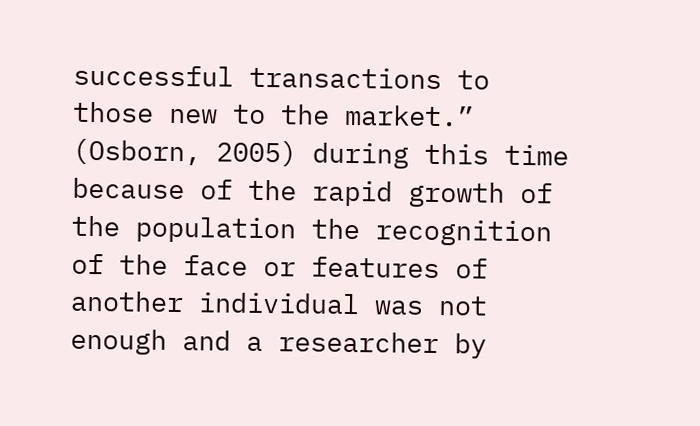successful transactions to those new to the market.” (Osborn, 2005) during this time because of the rapid growth of the population the recognition of the face or features of another individual was not enough and a researcher by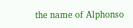the name of Alphonso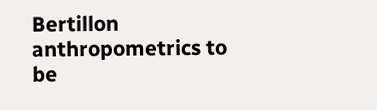Bertillon anthropometrics to be